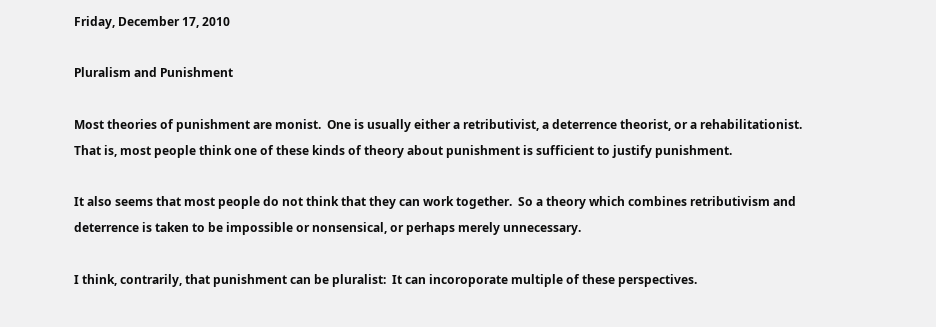Friday, December 17, 2010

Pluralism and Punishment

Most theories of punishment are monist.  One is usually either a retributivist, a deterrence theorist, or a rehabilitationist.  That is, most people think one of these kinds of theory about punishment is sufficient to justify punishment.

It also seems that most people do not think that they can work together.  So a theory which combines retributivism and deterrence is taken to be impossible or nonsensical, or perhaps merely unnecessary.

I think, contrarily, that punishment can be pluralist:  It can incoroporate multiple of these perspectives.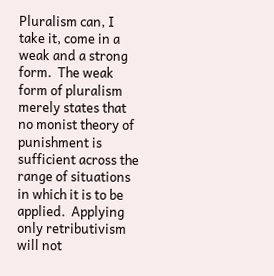Pluralism can, I take it, come in a weak and a strong form.  The weak form of pluralism merely states that no monist theory of punishment is sufficient across the range of situations in which it is to be applied.  Applying only retributivism will not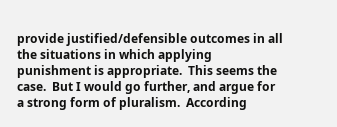provide justified/defensible outcomes in all the situations in which applying punishment is appropriate.  This seems the case.  But I would go further, and argue for a strong form of pluralism.  According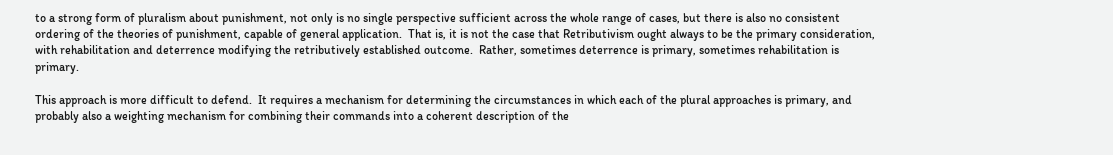to a strong form of pluralism about punishment, not only is no single perspective sufficient across the whole range of cases, but there is also no consistent ordering of the theories of punishment, capable of general application.  That is, it is not the case that Retributivism ought always to be the primary consideration, with rehabilitation and deterrence modifying the retributively established outcome.  Rather, sometimes deterrence is primary, sometimes rehabilitation is primary.

This approach is more difficult to defend.  It requires a mechanism for determining the circumstances in which each of the plural approaches is primary, and probably also a weighting mechanism for combining their commands into a coherent description of the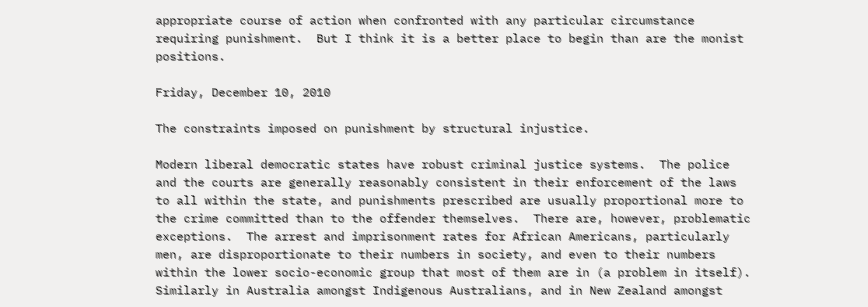appropriate course of action when confronted with any particular circumstance requiring punishment.  But I think it is a better place to begin than are the monist positions.

Friday, December 10, 2010

The constraints imposed on punishment by structural injustice.

Modern liberal democratic states have robust criminal justice systems.  The police and the courts are generally reasonably consistent in their enforcement of the laws to all within the state, and punishments prescribed are usually proportional more to the crime committed than to the offender themselves.  There are, however, problematic exceptions.  The arrest and imprisonment rates for African Americans, particularly men, are disproportionate to their numbers in society, and even to their numbers within the lower socio-economic group that most of them are in (a problem in itself).  Similarly in Australia amongst Indigenous Australians, and in New Zealand amongst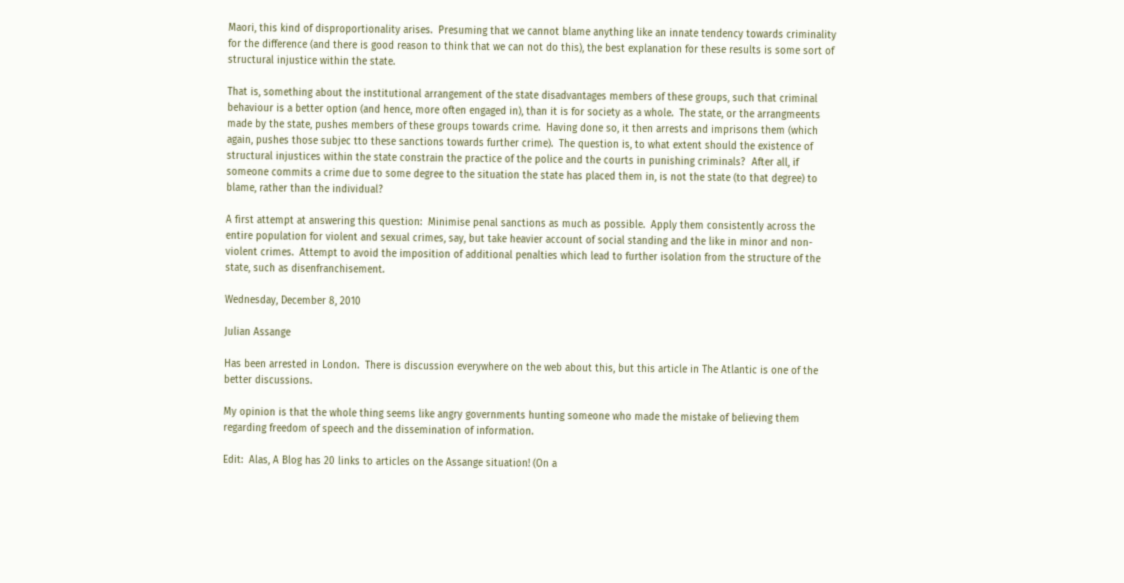Maori, this kind of disproportionality arises.  Presuming that we cannot blame anything like an innate tendency towards criminality for the difference (and there is good reason to think that we can not do this), the best explanation for these results is some sort of structural injustice within the state.

That is, something about the institutional arrangement of the state disadvantages members of these groups, such that criminal behaviour is a better option (and hence, more often engaged in), than it is for society as a whole.  The state, or the arrangmeents made by the state, pushes members of these groups towards crime.  Having done so, it then arrests and imprisons them (which again, pushes those subjec tto these sanctions towards further crime).  The question is, to what extent should the existence of structural injustices within the state constrain the practice of the police and the courts in punishing criminals?  After all, if someone commits a crime due to some degree to the situation the state has placed them in, is not the state (to that degree) to blame, rather than the individual?

A first attempt at answering this question:  Minimise penal sanctions as much as possible.  Apply them consistently across the entire population for violent and sexual crimes, say, but take heavier account of social standing and the like in minor and non-violent crimes.  Attempt to avoid the imposition of additional penalties which lead to further isolation from the structure of the state, such as disenfranchisement.

Wednesday, December 8, 2010

Julian Assange

Has been arrested in London.  There is discussion everywhere on the web about this, but this article in The Atlantic is one of the better discussions.

My opinion is that the whole thing seems like angry governments hunting someone who made the mistake of believing them regarding freedom of speech and the dissemination of information.

Edit:  Alas, A Blog has 20 links to articles on the Assange situation! (On a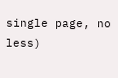single page, no less)